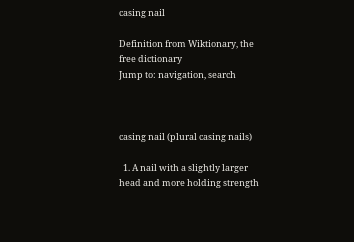casing nail

Definition from Wiktionary, the free dictionary
Jump to: navigation, search



casing nail (plural casing nails)

  1. A nail with a slightly larger head and more holding strength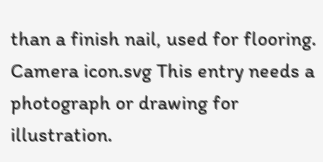than a finish nail, used for flooring.
Camera icon.svg This entry needs a photograph or drawing for illustration.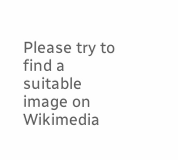Please try to find a suitable image on Wikimedia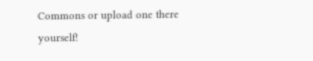Commons or upload one there yourself!